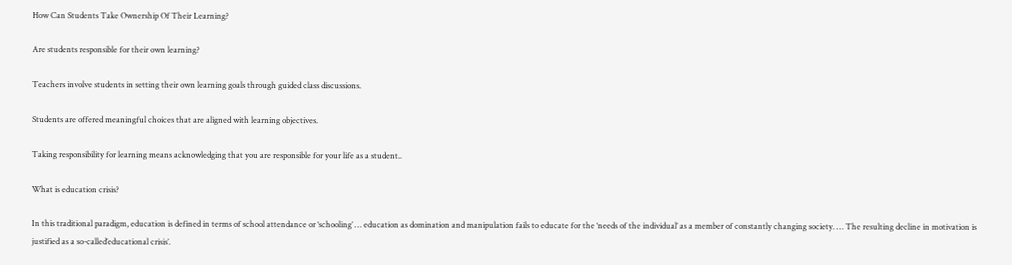How Can Students Take Ownership Of Their Learning?

Are students responsible for their own learning?

Teachers involve students in setting their own learning goals through guided class discussions.

Students are offered meaningful choices that are aligned with learning objectives.

Taking responsibility for learning means acknowledging that you are responsible for your life as a student..

What is education crisis?

In this traditional paradigm, education is defined in terms of school attendance or ‘schooling’ … education as domination and manipulation fails to educate for the ‘needs of the individual’ as a member of constantly changing society. … The resulting decline in motivation is justified as a so-called’educational crisis’.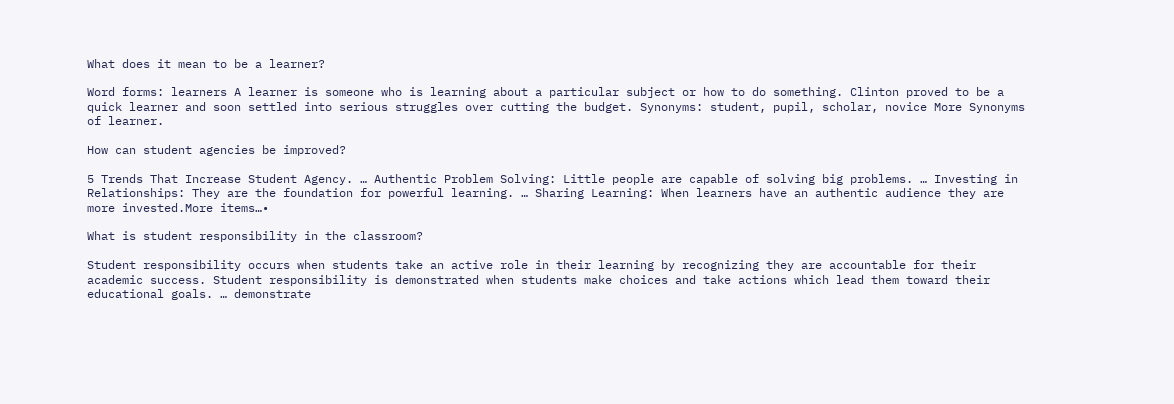What does it mean to be a learner?

Word forms: learners A learner is someone who is learning about a particular subject or how to do something. Clinton proved to be a quick learner and soon settled into serious struggles over cutting the budget. Synonyms: student, pupil, scholar, novice More Synonyms of learner.

How can student agencies be improved?

5 Trends That Increase Student Agency. … Authentic Problem Solving: Little people are capable of solving big problems. … Investing in Relationships: They are the foundation for powerful learning. … Sharing Learning: When learners have an authentic audience they are more invested.More items…•

What is student responsibility in the classroom?

Student responsibility occurs when students take an active role in their learning by recognizing they are accountable for their academic success. Student responsibility is demonstrated when students make choices and take actions which lead them toward their educational goals. … demonstrate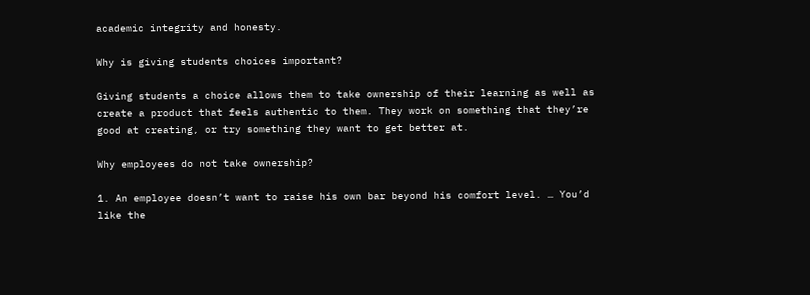academic integrity and honesty.

Why is giving students choices important?

Giving students a choice allows them to take ownership of their learning as well as create a product that feels authentic to them. They work on something that they’re good at creating, or try something they want to get better at.

Why employees do not take ownership?

1. An employee doesn’t want to raise his own bar beyond his comfort level. … You’d like the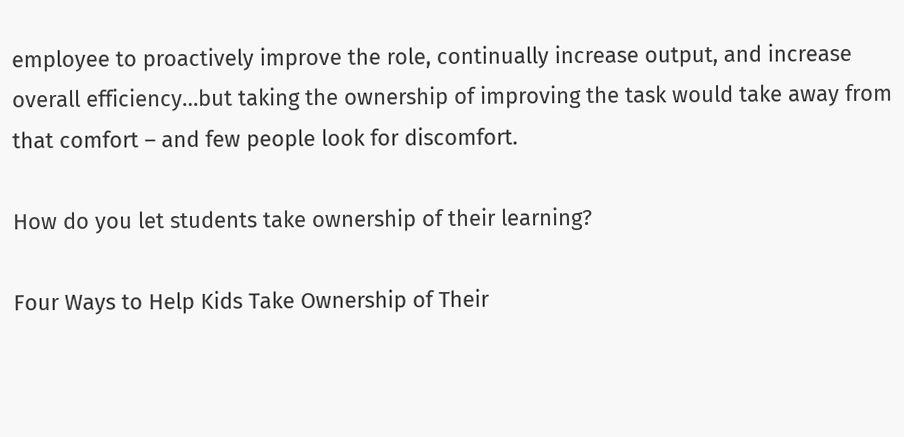employee to proactively improve the role, continually increase output, and increase overall efficiency…but taking the ownership of improving the task would take away from that comfort – and few people look for discomfort.

How do you let students take ownership of their learning?

Four Ways to Help Kids Take Ownership of Their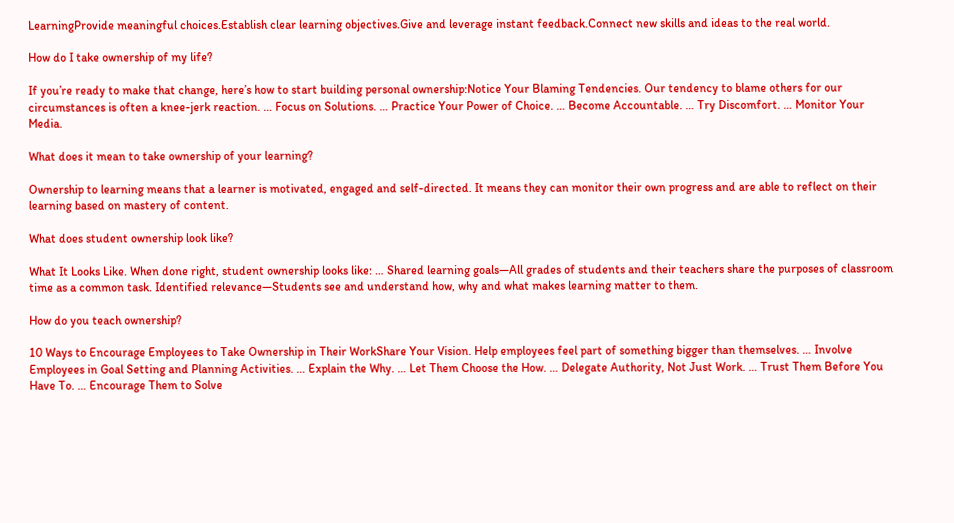LearningProvide meaningful choices.Establish clear learning objectives.Give and leverage instant feedback.Connect new skills and ideas to the real world.

How do I take ownership of my life?

If you’re ready to make that change, here’s how to start building personal ownership:Notice Your Blaming Tendencies. Our tendency to blame others for our circumstances is often a knee-jerk reaction. … Focus on Solutions. … Practice Your Power of Choice. … Become Accountable. … Try Discomfort. … Monitor Your Media.

What does it mean to take ownership of your learning?

Ownership to learning means that a learner is motivated, engaged and self-directed. It means they can monitor their own progress and are able to reflect on their learning based on mastery of content.

What does student ownership look like?

What It Looks Like. When done right, student ownership looks like: … Shared learning goals—All grades of students and their teachers share the purposes of classroom time as a common task. Identified relevance—Students see and understand how, why and what makes learning matter to them.

How do you teach ownership?

10 Ways to Encourage Employees to Take Ownership in Their WorkShare Your Vision. Help employees feel part of something bigger than themselves. … Involve Employees in Goal Setting and Planning Activities. … Explain the Why. … Let Them Choose the How. … Delegate Authority, Not Just Work. … Trust Them Before You Have To. … Encourage Them to Solve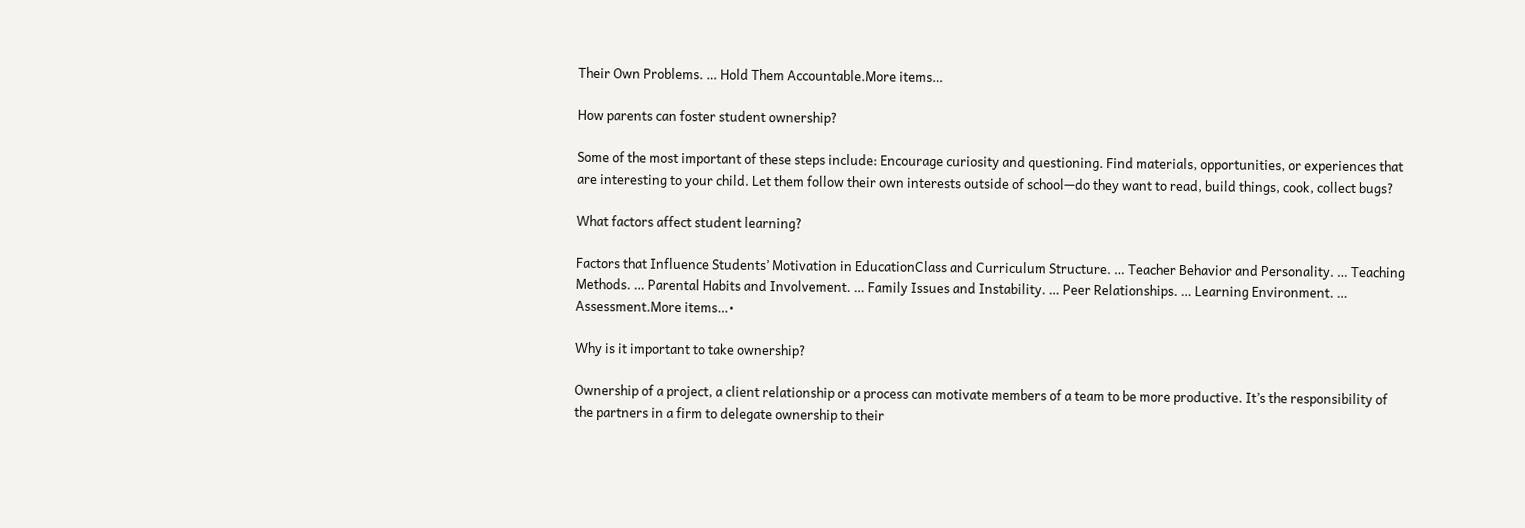Their Own Problems. … Hold Them Accountable.More items…

How parents can foster student ownership?

Some of the most important of these steps include: Encourage curiosity and questioning. Find materials, opportunities, or experiences that are interesting to your child. Let them follow their own interests outside of school—do they want to read, build things, cook, collect bugs?

What factors affect student learning?

Factors that Influence Students’ Motivation in EducationClass and Curriculum Structure. … Teacher Behavior and Personality. … Teaching Methods. … Parental Habits and Involvement. … Family Issues and Instability. … Peer Relationships. … Learning Environment. … Assessment.More items…•

Why is it important to take ownership?

Ownership of a project, a client relationship or a process can motivate members of a team to be more productive. It’s the responsibility of the partners in a firm to delegate ownership to their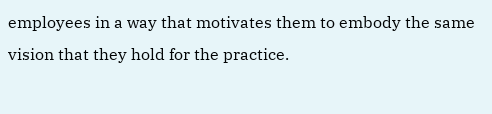employees in a way that motivates them to embody the same vision that they hold for the practice.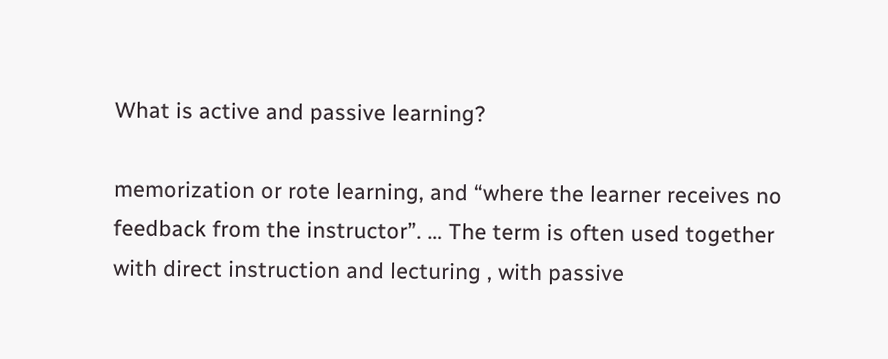What is active and passive learning?

memorization or rote learning, and “where the learner receives no feedback from the instructor”. … The term is often used together with direct instruction and lecturing , with passive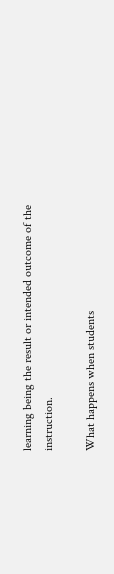learning being the result or intended outcome of the instruction.

What happens when students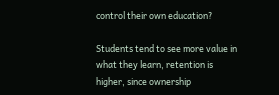control their own education?

Students tend to see more value in what they learn, retention is higher, since ownership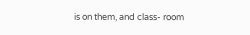is on them, and class- room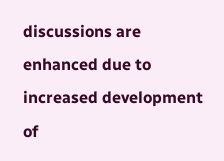discussions are enhanced due to increased development of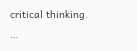critical thinking. …